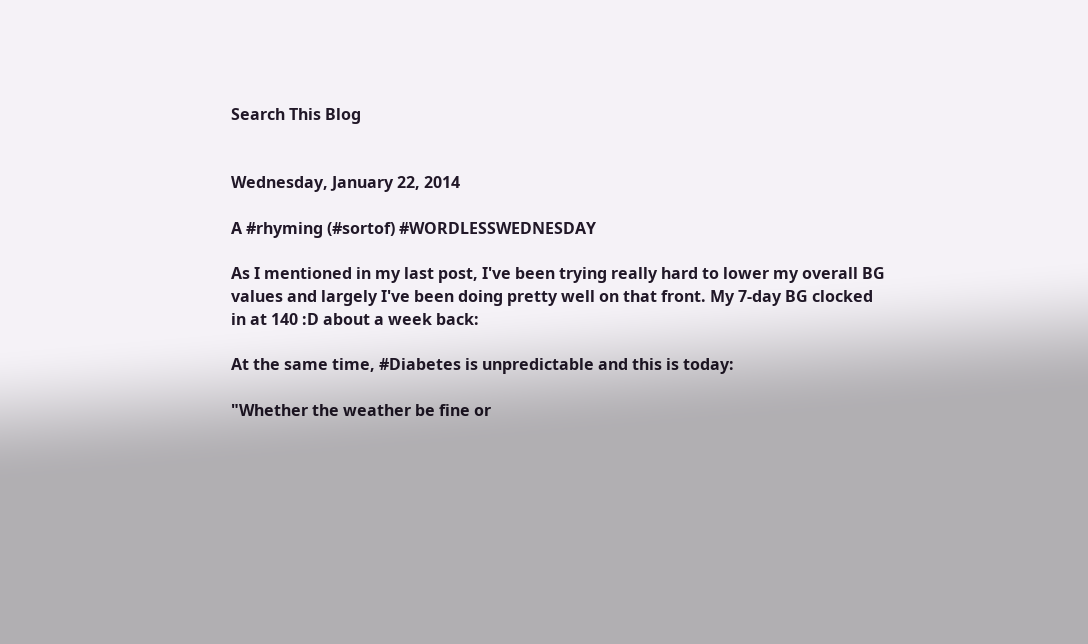Search This Blog


Wednesday, January 22, 2014

A #rhyming (#sortof) #WORDLESSWEDNESDAY

As I mentioned in my last post, I've been trying really hard to lower my overall BG values and largely I've been doing pretty well on that front. My 7-day BG clocked in at 140 :D about a week back:

At the same time, #Diabetes is unpredictable and this is today:

"Whether the weather be fine or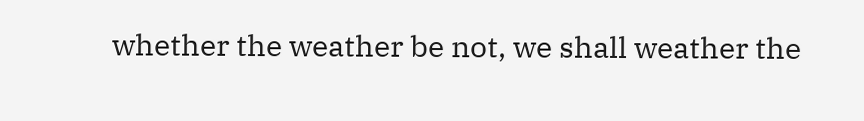whether the weather be not, we shall weather the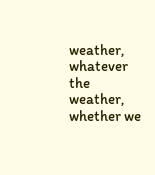weather, whatever the weather, whether we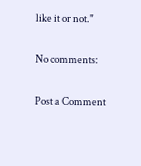like it or not."

No comments:

Post a Comment